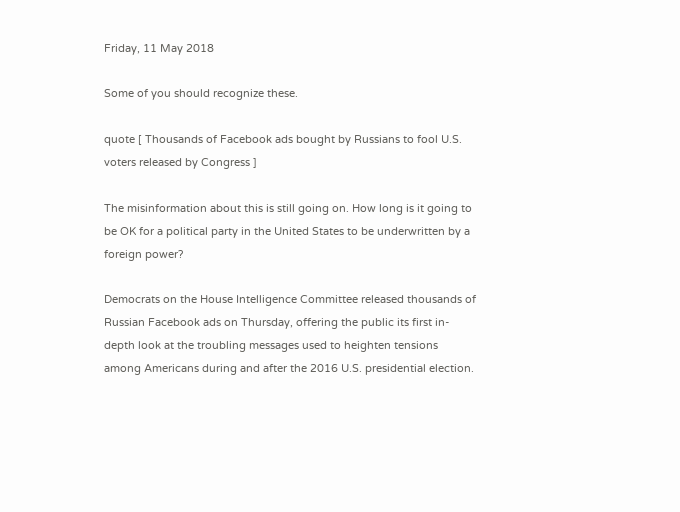Friday, 11 May 2018

Some of you should recognize these.

quote [ Thousands of Facebook ads bought by Russians to fool U.S. voters released by Congress ]

The misinformation about this is still going on. How long is it going to be OK for a political party in the United States to be underwritten by a foreign power?

Democrats on the House Intelligence Committee released thousands of Russian Facebook ads on Thursday, offering the public its first in-depth look at the troubling messages used to heighten tensions among Americans during and after the 2016 U.S. presidential election.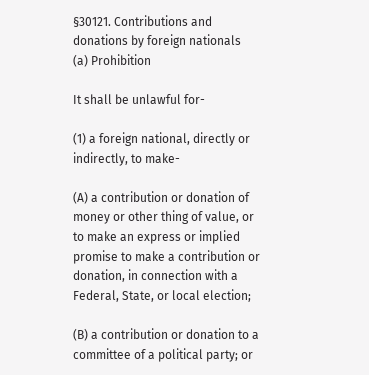§30121. Contributions and donations by foreign nationals
(a) Prohibition

It shall be unlawful for-

(1) a foreign national, directly or indirectly, to make-

(A) a contribution or donation of money or other thing of value, or to make an express or implied promise to make a contribution or donation, in connection with a Federal, State, or local election;

(B) a contribution or donation to a committee of a political party; or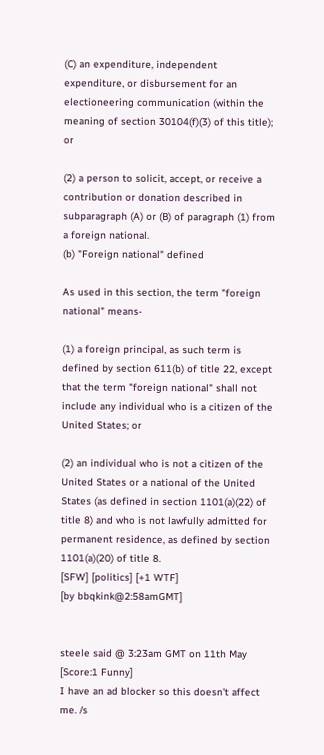(C) an expenditure, independent expenditure, or disbursement for an electioneering communication (within the meaning of section 30104(f)(3) of this title); or

(2) a person to solicit, accept, or receive a contribution or donation described in subparagraph (A) or (B) of paragraph (1) from a foreign national.
(b) "Foreign national" defined

As used in this section, the term "foreign national" means-

(1) a foreign principal, as such term is defined by section 611(b) of title 22, except that the term "foreign national" shall not include any individual who is a citizen of the United States; or

(2) an individual who is not a citizen of the United States or a national of the United States (as defined in section 1101(a)(22) of title 8) and who is not lawfully admitted for permanent residence, as defined by section 1101(a)(20) of title 8.
[SFW] [politics] [+1 WTF]
[by bbqkink@2:58amGMT]


steele said @ 3:23am GMT on 11th May [Score:1 Funny]
I have an ad blocker so this doesn't affect me. /s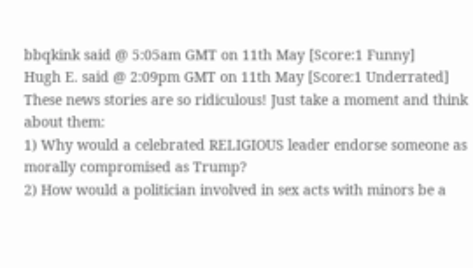bbqkink said @ 5:05am GMT on 11th May [Score:1 Funny]
Hugh E. said @ 2:09pm GMT on 11th May [Score:1 Underrated]
These news stories are so ridiculous! Just take a moment and think about them:
1) Why would a celebrated RELIGIOUS leader endorse someone as morally compromised as Trump?
2) How would a politician involved in sex acts with minors be a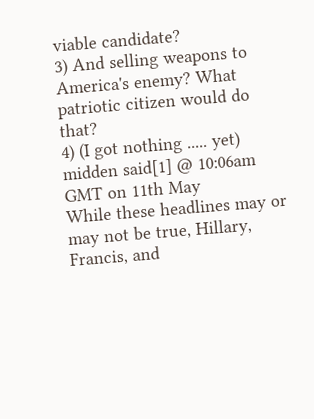viable candidate?
3) And selling weapons to America's enemy? What patriotic citizen would do that?
4) (I got nothing ..... yet)
midden said[1] @ 10:06am GMT on 11th May
While these headlines may or may not be true, Hillary, Francis, and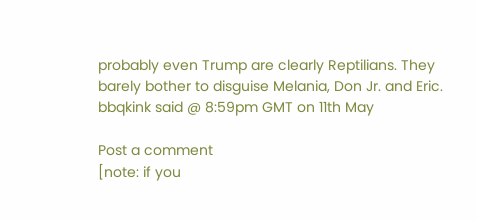probably even Trump are clearly Reptilians. They barely bother to disguise Melania, Don Jr. and Eric.
bbqkink said @ 8:59pm GMT on 11th May

Post a comment
[note: if you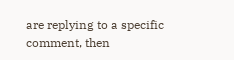are replying to a specific comment, then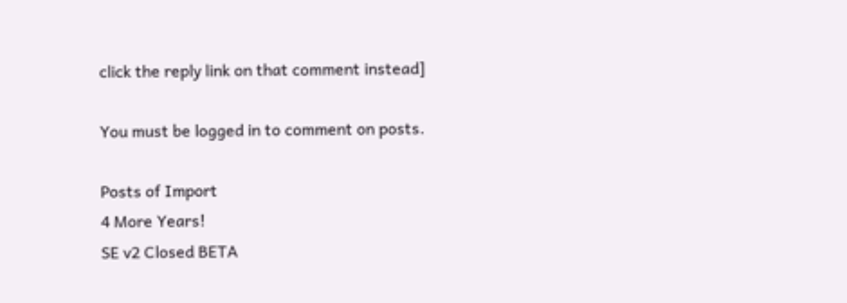click the reply link on that comment instead]

You must be logged in to comment on posts.

Posts of Import
4 More Years!
SE v2 Closed BETA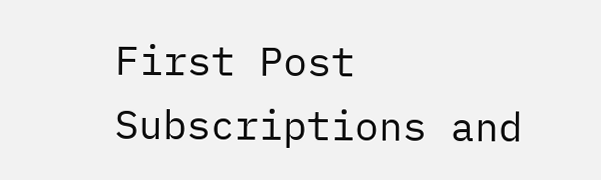First Post
Subscriptions and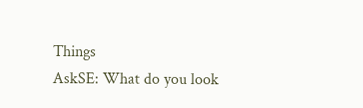Things
AskSE: What do you look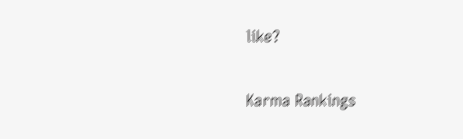like?

Karma Rankings